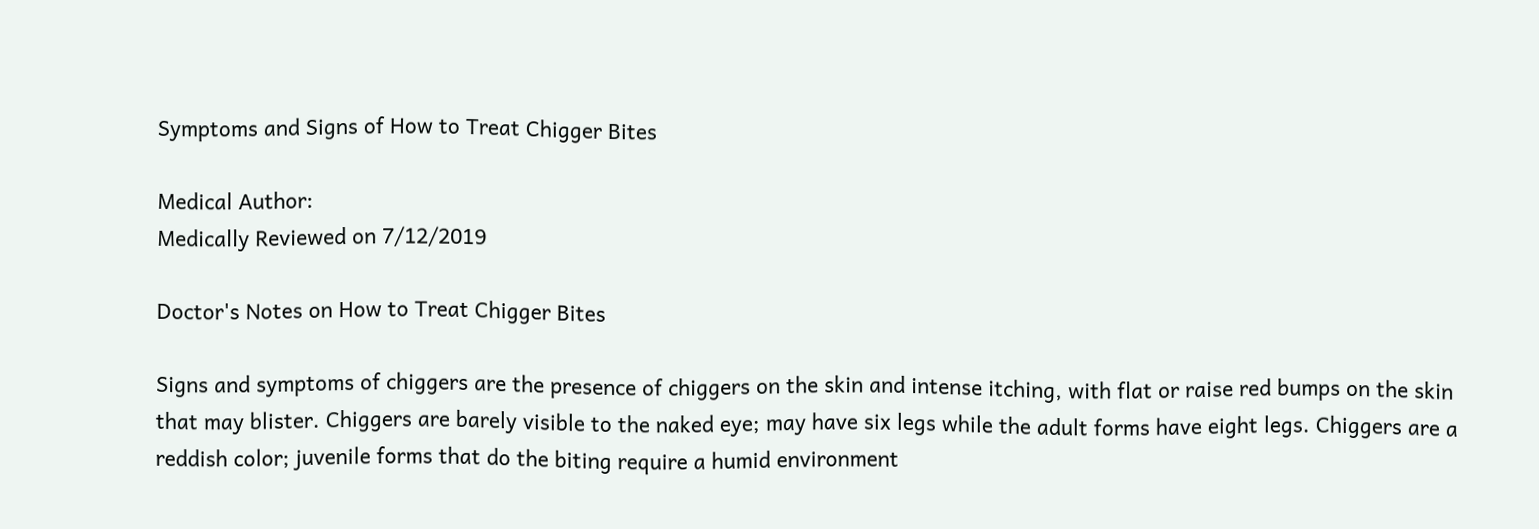Symptoms and Signs of How to Treat Chigger Bites

Medical Author:
Medically Reviewed on 7/12/2019

Doctor's Notes on How to Treat Chigger Bites

Signs and symptoms of chiggers are the presence of chiggers on the skin and intense itching, with flat or raise red bumps on the skin that may blister. Chiggers are barely visible to the naked eye; may have six legs while the adult forms have eight legs. Chiggers are a reddish color; juvenile forms that do the biting require a humid environment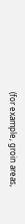(for example, groin areas,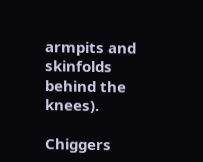armpits and skinfolds behind the knees).

Chiggers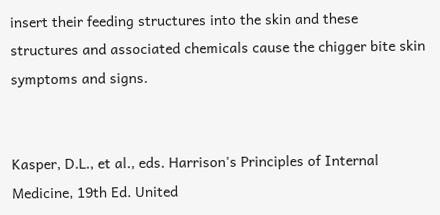insert their feeding structures into the skin and these structures and associated chemicals cause the chigger bite skin symptoms and signs.


Kasper, D.L., et al., eds. Harrison's Principles of Internal Medicine, 19th Ed. United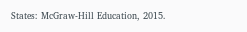States: McGraw-Hill Education, 2015.